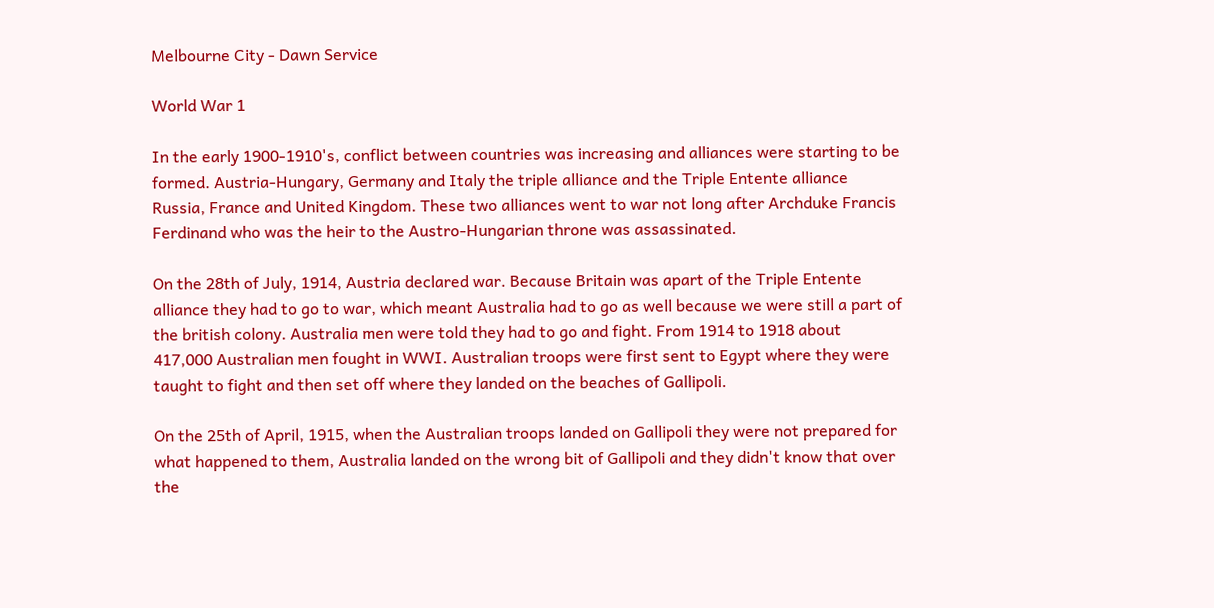Melbourne City - Dawn Service

World War 1

In the early 1900-1910's, conflict between countries was increasing and alliances were starting to be formed. Austria-Hungary, Germany and Italy the triple alliance and the Triple Entente alliance Russia, France and United Kingdom. These two alliances went to war not long after Archduke Francis Ferdinand who was the heir to the Austro-Hungarian throne was assassinated.

On the 28th of July, 1914, Austria declared war. Because Britain was apart of the Triple Entente alliance they had to go to war, which meant Australia had to go as well because we were still a part of the british colony. Australia men were told they had to go and fight. From 1914 to 1918 about 417,000 Australian men fought in WWI. Australian troops were first sent to Egypt where they were taught to fight and then set off where they landed on the beaches of Gallipoli.

On the 25th of April, 1915, when the Australian troops landed on Gallipoli they were not prepared for what happened to them, Australia landed on the wrong bit of Gallipoli and they didn't know that over the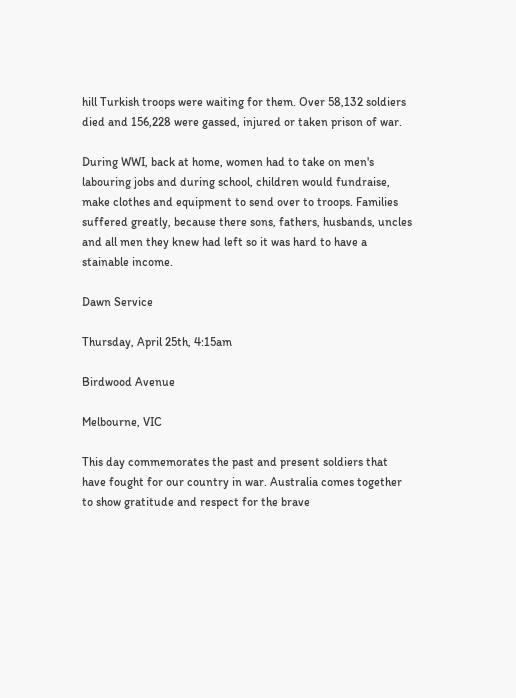hill Turkish troops were waiting for them. Over 58,132 soldiers died and 156,228 were gassed, injured or taken prison of war.

During WWI, back at home, women had to take on men's labouring jobs and during school, children would fundraise, make clothes and equipment to send over to troops. Families suffered greatly, because there sons, fathers, husbands, uncles and all men they knew had left so it was hard to have a stainable income.

Dawn Service

Thursday, April 25th, 4:15am

Birdwood Avenue

Melbourne, VIC

This day commemorates the past and present soldiers that have fought for our country in war. Australia comes together to show gratitude and respect for the brave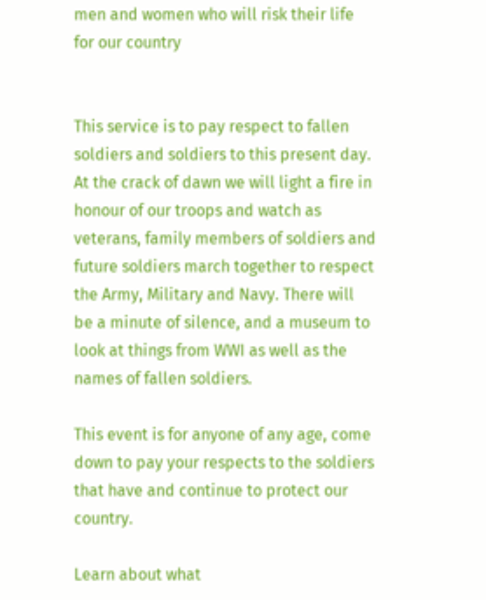men and women who will risk their life for our country


This service is to pay respect to fallen soldiers and soldiers to this present day. At the crack of dawn we will light a fire in honour of our troops and watch as veterans, family members of soldiers and future soldiers march together to respect the Army, Military and Navy. There will be a minute of silence, and a museum to look at things from WWI as well as the names of fallen soldiers.

This event is for anyone of any age, come down to pay your respects to the soldiers that have and continue to protect our country.

Learn about what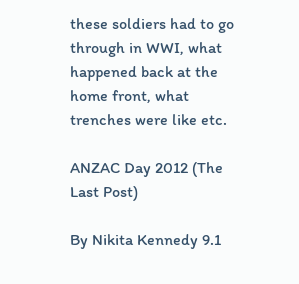these soldiers had to go through in WWI, what happened back at the home front, what trenches were like etc.

ANZAC Day 2012 (The Last Post)

By Nikita Kennedy 9.1